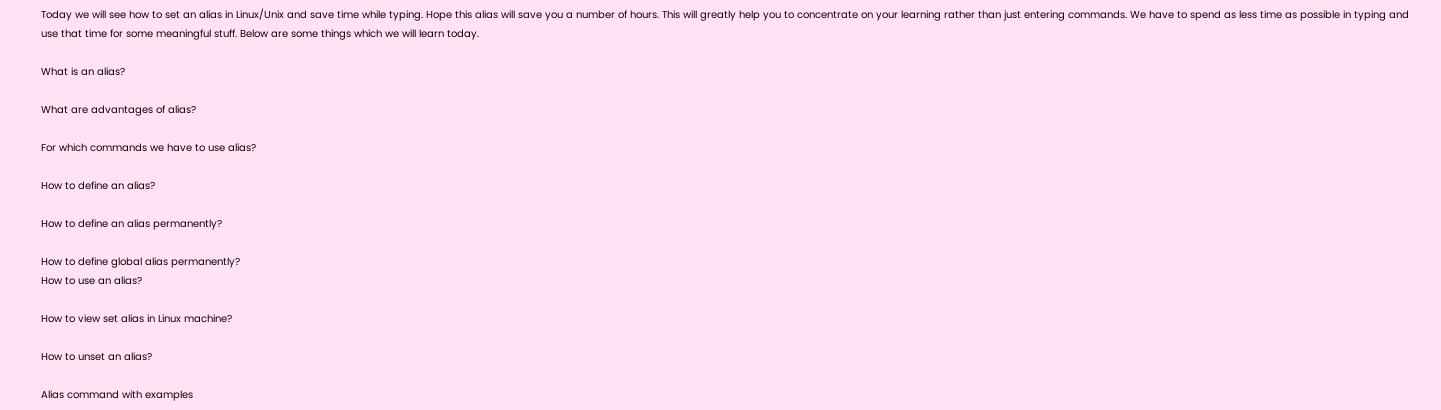Today we will see how to set an alias in Linux/Unix and save time while typing. Hope this alias will save you a number of hours. This will greatly help you to concentrate on your learning rather than just entering commands. We have to spend as less time as possible in typing and use that time for some meaningful stuff. Below are some things which we will learn today.

What is an alias?

What are advantages of alias?

For which commands we have to use alias?

How to define an alias?

How to define an alias permanently?

How to define global alias permanently?
How to use an alias?

How to view set alias in Linux machine?

How to unset an alias?

Alias command with examples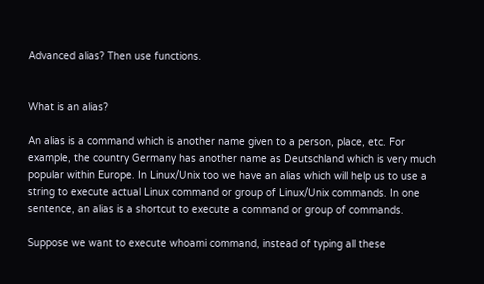Advanced alias? Then use functions.


What is an alias?

An alias is a command which is another name given to a person, place, etc. For example, the country Germany has another name as Deutschland which is very much popular within Europe. In Linux/Unix too we have an alias which will help us to use a string to execute actual Linux command or group of Linux/Unix commands. In one sentence, an alias is a shortcut to execute a command or group of commands.

Suppose we want to execute whoami command, instead of typing all these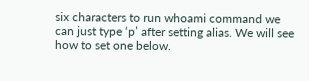six characters to run whoami command we can just type ‘p’ after setting alias. We will see how to set one below.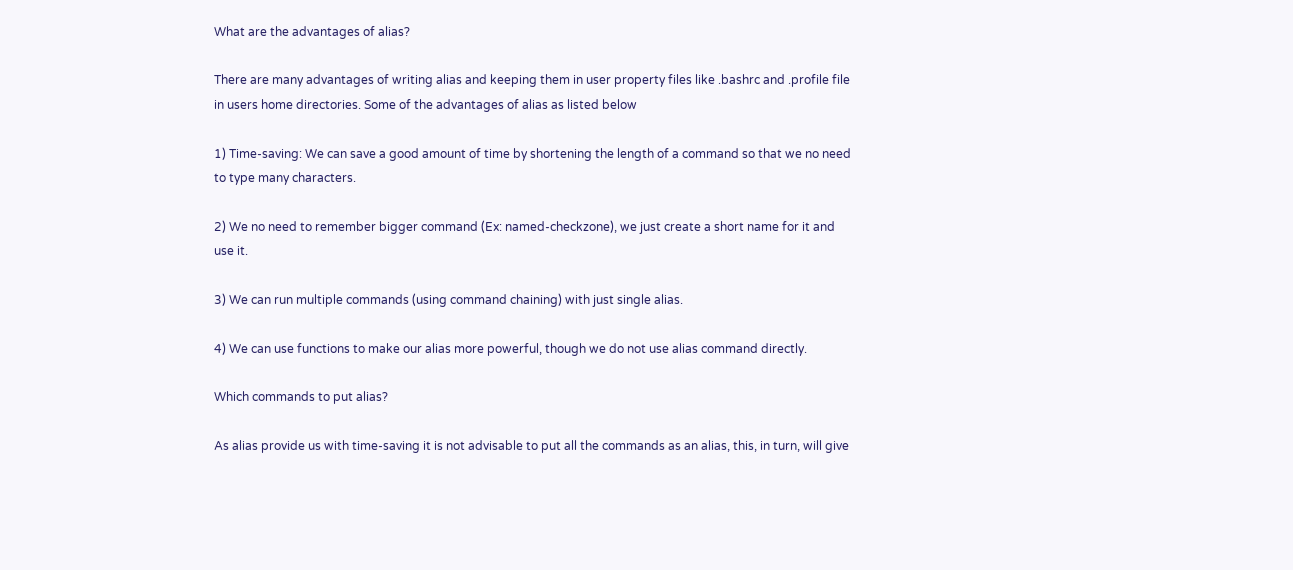What are the advantages of alias?

There are many advantages of writing alias and keeping them in user property files like .bashrc and .profile file in users home directories. Some of the advantages of alias as listed below

1) Time-saving: We can save a good amount of time by shortening the length of a command so that we no need to type many characters.

2) We no need to remember bigger command (Ex: named-checkzone), we just create a short name for it and use it.

3) We can run multiple commands (using command chaining) with just single alias.

4) We can use functions to make our alias more powerful, though we do not use alias command directly.

Which commands to put alias?

As alias provide us with time-saving it is not advisable to put all the commands as an alias, this, in turn, will give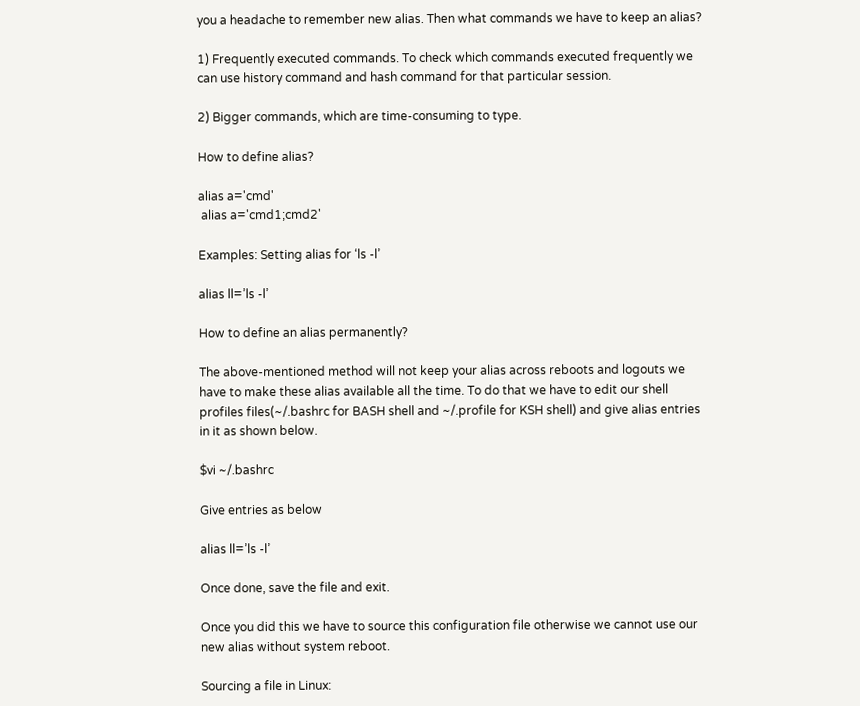you a headache to remember new alias. Then what commands we have to keep an alias?

1) Frequently executed commands. To check which commands executed frequently we can use history command and hash command for that particular session.

2) Bigger commands, which are time-consuming to type.

How to define alias?

alias a='cmd'
 alias a='cmd1;cmd2'

Examples: Setting alias for ‘ls -l’

alias ll=’ls -l’

How to define an alias permanently?

The above-mentioned method will not keep your alias across reboots and logouts we have to make these alias available all the time. To do that we have to edit our shell profiles files(~/.bashrc for BASH shell and ~/.profile for KSH shell) and give alias entries in it as shown below.

$vi ~/.bashrc

Give entries as below

alias ll=’ls -l’

Once done, save the file and exit.

Once you did this we have to source this configuration file otherwise we cannot use our new alias without system reboot.

Sourcing a file in Linux: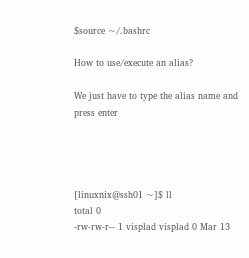$source ~/.bashrc

How to use/execute an alias?

We just have to type the alias name and press enter




[linuxnix@ssh01 ~]$ ll
total 0
-rw-rw-r-- 1 visplad visplad 0 Mar 13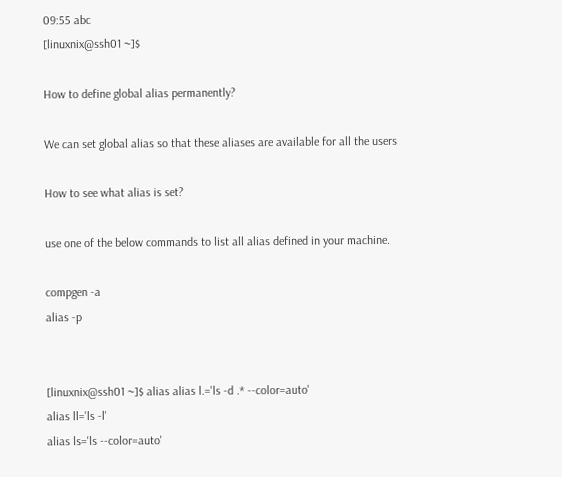09:55 abc
[linuxnix@ssh01 ~]$

How to define global alias permanently?

We can set global alias so that these aliases are available for all the users

How to see what alias is set?

use one of the below commands to list all alias defined in your machine.

compgen -a
alias -p


[linuxnix@ssh01 ~]$ alias alias l.='ls -d .* --color=auto'
alias ll='ls -l'
alias ls='ls --color=auto'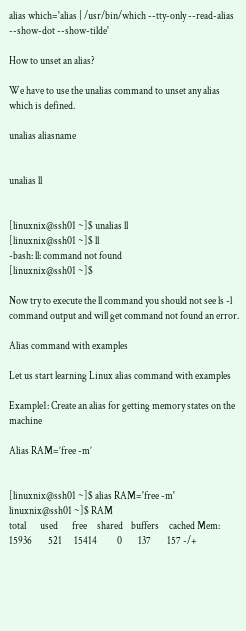alias which='alias | /usr/bin/which --tty-only --read-alias --show-dot --show-tilde'

How to unset an alias?

We have to use the unalias command to unset any alias which is defined.

unalias aliasname


unalias ll


[linuxnix@ssh01 ~]$ unalias ll
[linuxnix@ssh01 ~]$ ll
-bash: ll: command not found
[linuxnix@ssh01 ~]$

Now try to execute the ll command you should not see ls -l command output and will get command not found an error.

Alias command with examples

Let us start learning Linux alias command with examples

Example1: Create an alias for getting memory states on the machine

Alias RAM=’free -m’


[linuxnix@ssh01 ~]$ alias RAM='free -m'
linuxnix@ssh01 ~]$ RAM
total       used       free     shared    buffers     cached Mem:         15936        521      15414          0        137        157 -/+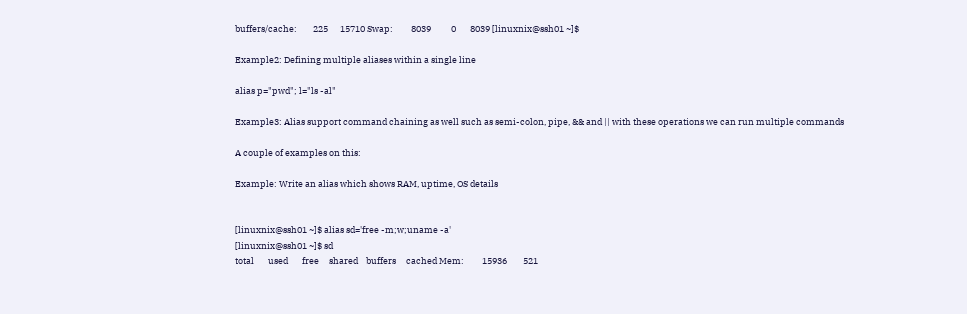buffers/cache:        225      15710 Swap:         8039          0       8039 [linuxnix@ssh01 ~]$

Example2: Defining multiple aliases within a single line

alias p="pwd"; l="ls -al"

Example3: Alias support command chaining as well such as semi-colon, pipe, && and || with these operations we can run multiple commands

A couple of examples on this:

Example: Write an alias which shows RAM, uptime, OS details


[linuxnix@ssh01 ~]$ alias sd='free -m;w;uname -a'
[linuxnix@ssh01 ~]$ sd
total       used       free     shared    buffers     cached Mem:         15936        521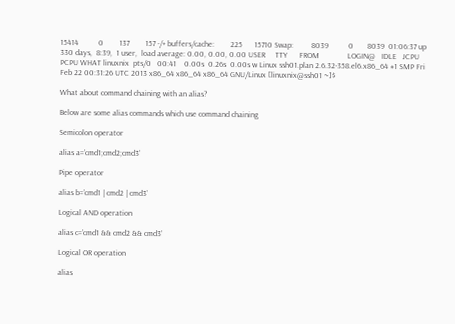15414          0        137        157 -/+ buffers/cache:        225      15710 Swap:         8039          0       8039  01:06:37 up 330 days,  8:39,  1 user,  load average: 0.00, 0.00, 0.00 USER     TTY      FROM              LOGIN@   IDLE   JCPU   PCPU WHAT linuxnix  pts/0   00:41    0.00s  0.26s  0.00s w Linux ssh01.plan 2.6.32-358.el6.x86_64 #1 SMP Fri Feb 22 00:31:26 UTC 2013 x86_64 x86_64 x86_64 GNU/Linux [linuxnix@ssh01 ~]$

What about command chaining with an alias?

Below are some alias commands which use command chaining

Semicolon operator

alias a=’cmd1;cmd2;cmd3’

Pipe operator

alias b=’cmd1 | cmd2 | cmd3’

Logical AND operation

alias c=’cmd1 && cmd2 && cmd3’

Logical OR operation

alias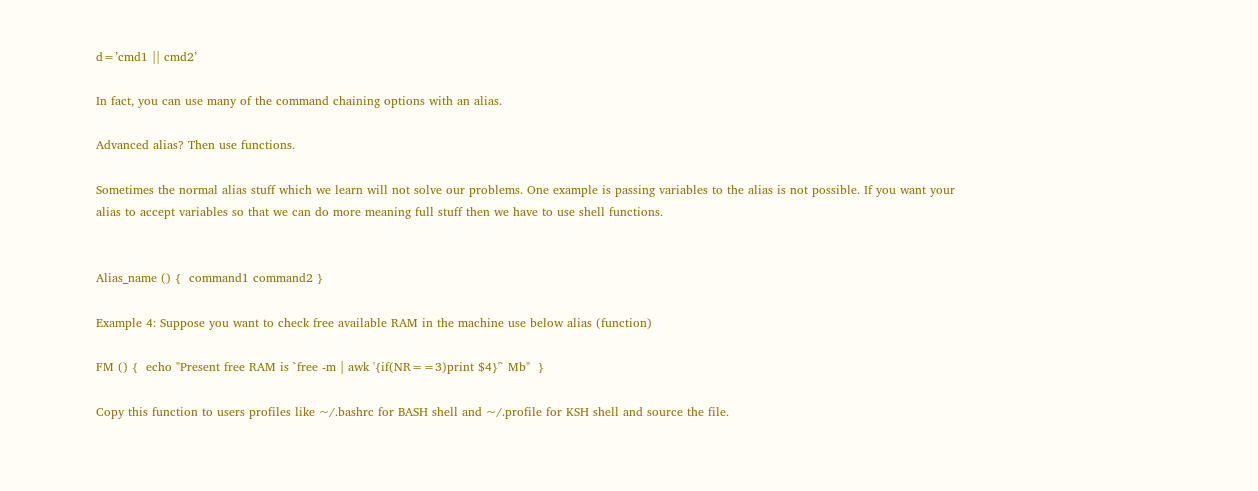d=’cmd1 || cmd2’

In fact, you can use many of the command chaining options with an alias.

Advanced alias? Then use functions.

Sometimes the normal alias stuff which we learn will not solve our problems. One example is passing variables to the alias is not possible. If you want your alias to accept variables so that we can do more meaning full stuff then we have to use shell functions.


Alias_name () {  command1 command2 }

Example 4: Suppose you want to check free available RAM in the machine use below alias (function)

FM () {  echo "Present free RAM is `free -m | awk '{if(NR==3)print $4}'` Mb"  }

Copy this function to users profiles like ~/.bashrc for BASH shell and ~/.profile for KSH shell and source the file.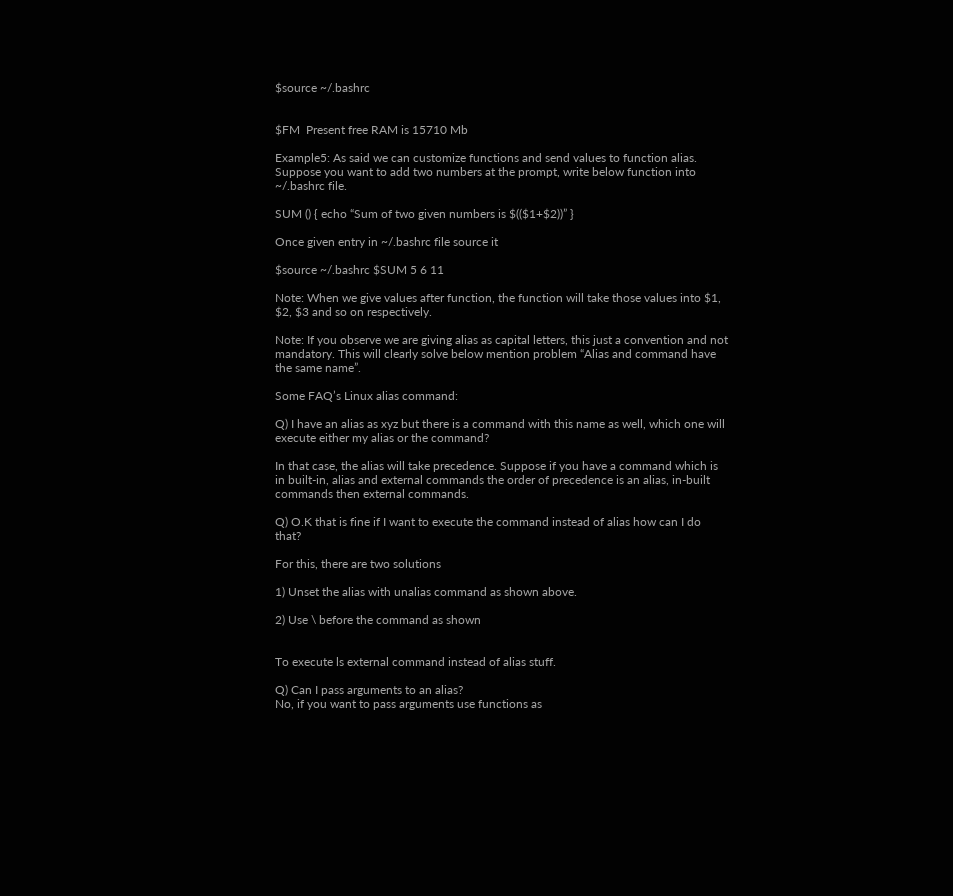$source ~/.bashrc


$FM  Present free RAM is 15710 Mb

Example5: As said we can customize functions and send values to function alias. Suppose you want to add two numbers at the prompt, write below function into ~/.bashrc file.

SUM () { echo “Sum of two given numbers is $(($1+$2))” }

Once given entry in ~/.bashrc file source it

$source ~/.bashrc $SUM 5 6 11

Note: When we give values after function, the function will take those values into $1, $2, $3 and so on respectively.

Note: If you observe we are giving alias as capital letters, this just a convention and not mandatory. This will clearly solve below mention problem “Alias and command have the same name”.

Some FAQ’s Linux alias command:

Q) I have an alias as xyz but there is a command with this name as well, which one will execute either my alias or the command?

In that case, the alias will take precedence. Suppose if you have a command which is in built-in, alias and external commands the order of precedence is an alias, in-built commands then external commands.

Q) O.K that is fine if I want to execute the command instead of alias how can I do that?

For this, there are two solutions

1) Unset the alias with unalias command as shown above.

2) Use \ before the command as shown


To execute ls external command instead of alias stuff.

Q) Can I pass arguments to an alias?
No, if you want to pass arguments use functions as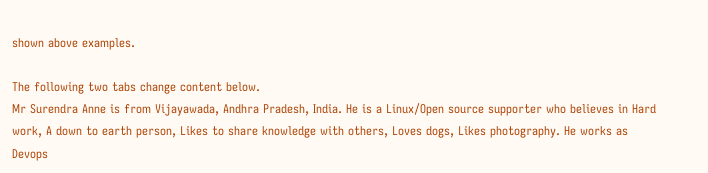shown above examples.

The following two tabs change content below.
Mr Surendra Anne is from Vijayawada, Andhra Pradesh, India. He is a Linux/Open source supporter who believes in Hard work, A down to earth person, Likes to share knowledge with others, Loves dogs, Likes photography. He works as Devops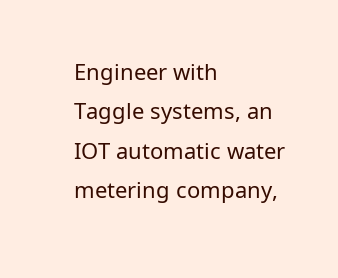Engineer with Taggle systems, an IOT automatic water metering company,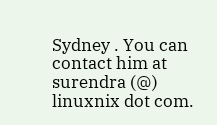Sydney . You can contact him at surendra (@) linuxnix dot com.